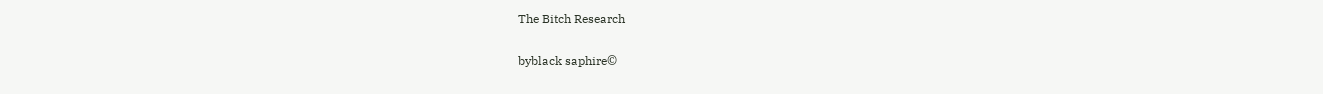The Bitch Research

byblack saphire©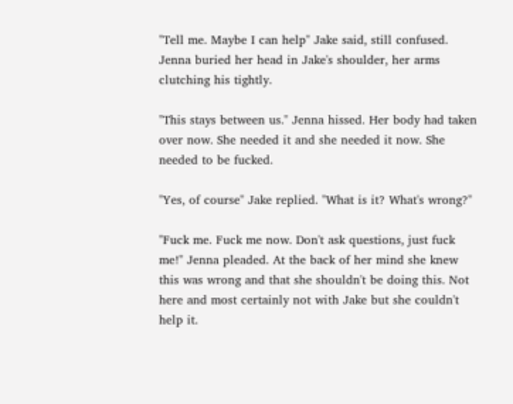"Tell me. Maybe I can help" Jake said, still confused. Jenna buried her head in Jake's shoulder, her arms clutching his tightly.

"This stays between us." Jenna hissed. Her body had taken over now. She needed it and she needed it now. She needed to be fucked.

"Yes, of course" Jake replied. "What is it? What's wrong?"

"Fuck me. Fuck me now. Don't ask questions, just fuck me!" Jenna pleaded. At the back of her mind she knew this was wrong and that she shouldn't be doing this. Not here and most certainly not with Jake but she couldn't help it.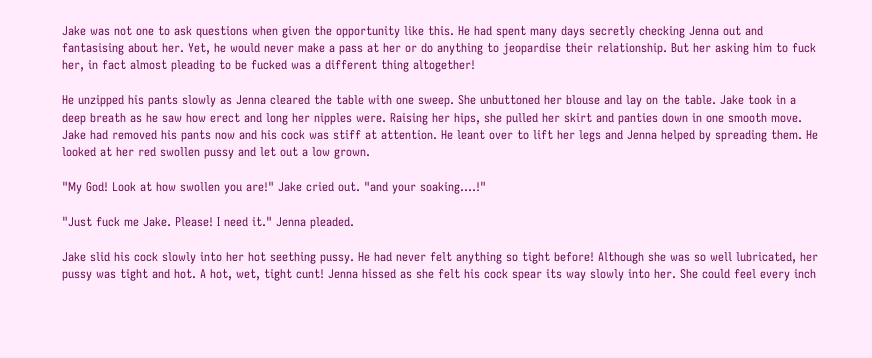Jake was not one to ask questions when given the opportunity like this. He had spent many days secretly checking Jenna out and fantasising about her. Yet, he would never make a pass at her or do anything to jeopardise their relationship. But her asking him to fuck her, in fact almost pleading to be fucked was a different thing altogether!

He unzipped his pants slowly as Jenna cleared the table with one sweep. She unbuttoned her blouse and lay on the table. Jake took in a deep breath as he saw how erect and long her nipples were. Raising her hips, she pulled her skirt and panties down in one smooth move. Jake had removed his pants now and his cock was stiff at attention. He leant over to lift her legs and Jenna helped by spreading them. He looked at her red swollen pussy and let out a low grown.

"My God! Look at how swollen you are!" Jake cried out. "and your soaking....!"

"Just fuck me Jake. Please! I need it." Jenna pleaded.

Jake slid his cock slowly into her hot seething pussy. He had never felt anything so tight before! Although she was so well lubricated, her pussy was tight and hot. A hot, wet, tight cunt! Jenna hissed as she felt his cock spear its way slowly into her. She could feel every inch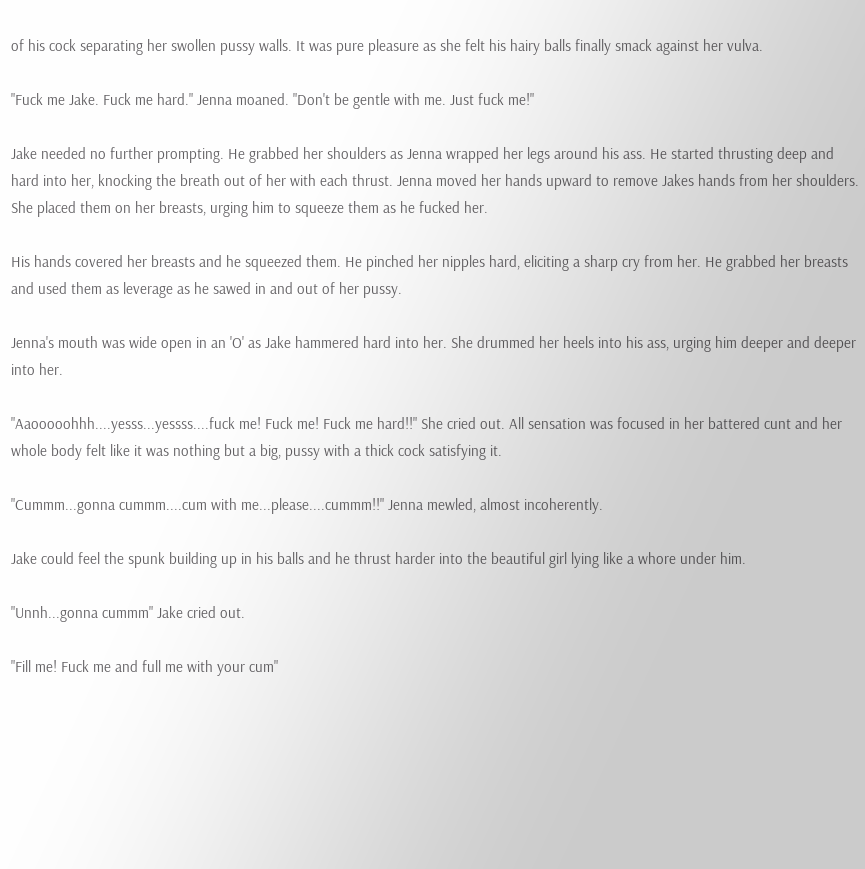of his cock separating her swollen pussy walls. It was pure pleasure as she felt his hairy balls finally smack against her vulva.

"Fuck me Jake. Fuck me hard." Jenna moaned. "Don't be gentle with me. Just fuck me!"

Jake needed no further prompting. He grabbed her shoulders as Jenna wrapped her legs around his ass. He started thrusting deep and hard into her, knocking the breath out of her with each thrust. Jenna moved her hands upward to remove Jakes hands from her shoulders. She placed them on her breasts, urging him to squeeze them as he fucked her.

His hands covered her breasts and he squeezed them. He pinched her nipples hard, eliciting a sharp cry from her. He grabbed her breasts and used them as leverage as he sawed in and out of her pussy.

Jenna's mouth was wide open in an 'O' as Jake hammered hard into her. She drummed her heels into his ass, urging him deeper and deeper into her.

"Aaooooohhh....yesss...yessss....fuck me! Fuck me! Fuck me hard!!" She cried out. All sensation was focused in her battered cunt and her whole body felt like it was nothing but a big, pussy with a thick cock satisfying it.

"Cummm...gonna cummm....cum with me...please....cummm!!" Jenna mewled, almost incoherently.

Jake could feel the spunk building up in his balls and he thrust harder into the beautiful girl lying like a whore under him.

"Unnh...gonna cummm" Jake cried out.

"Fill me! Fuck me and full me with your cum"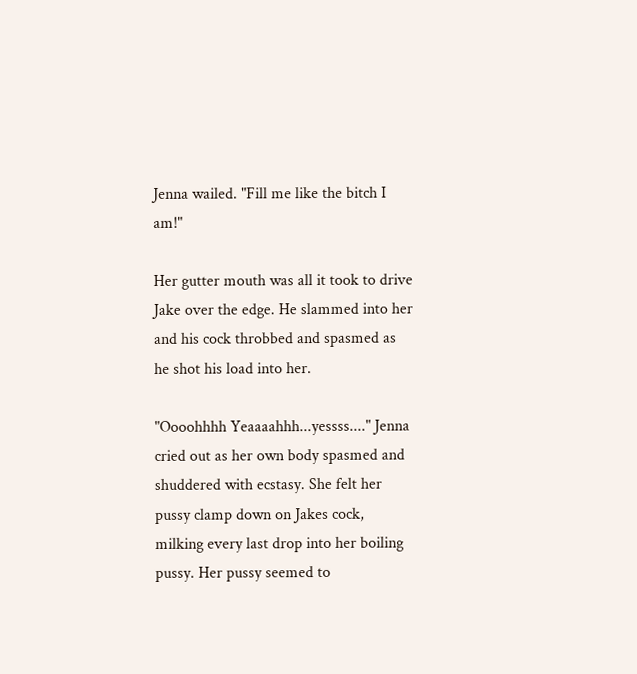Jenna wailed. "Fill me like the bitch I am!"

Her gutter mouth was all it took to drive Jake over the edge. He slammed into her and his cock throbbed and spasmed as he shot his load into her.

"Oooohhhh Yeaaaahhh...yessss...." Jenna cried out as her own body spasmed and shuddered with ecstasy. She felt her pussy clamp down on Jakes cock, milking every last drop into her boiling pussy. Her pussy seemed to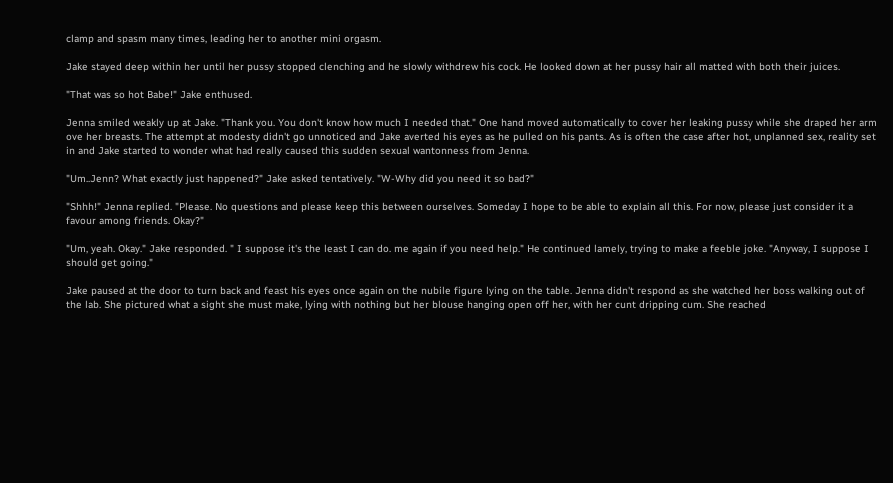clamp and spasm many times, leading her to another mini orgasm.

Jake stayed deep within her until her pussy stopped clenching and he slowly withdrew his cock. He looked down at her pussy hair all matted with both their juices.

"That was so hot Babe!" Jake enthused.

Jenna smiled weakly up at Jake. "Thank you. You don't know how much I needed that." One hand moved automatically to cover her leaking pussy while she draped her arm ove her breasts. The attempt at modesty didn't go unnoticed and Jake averted his eyes as he pulled on his pants. As is often the case after hot, unplanned sex, reality set in and Jake started to wonder what had really caused this sudden sexual wantonness from Jenna.

"Um..Jenn? What exactly just happened?" Jake asked tentatively. "W-Why did you need it so bad?"

"Shhh!" Jenna replied. "Please. No questions and please keep this between ourselves. Someday I hope to be able to explain all this. For now, please just consider it a favour among friends. Okay?"

"Um, yeah. Okay." Jake responded. " I suppose it's the least I can do. me again if you need help." He continued lamely, trying to make a feeble joke. "Anyway, I suppose I should get going."

Jake paused at the door to turn back and feast his eyes once again on the nubile figure lying on the table. Jenna didn't respond as she watched her boss walking out of the lab. She pictured what a sight she must make, lying with nothing but her blouse hanging open off her, with her cunt dripping cum. She reached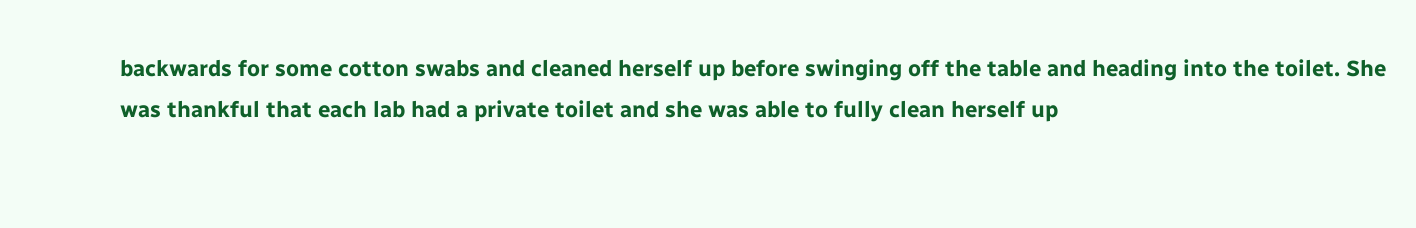backwards for some cotton swabs and cleaned herself up before swinging off the table and heading into the toilet. She was thankful that each lab had a private toilet and she was able to fully clean herself up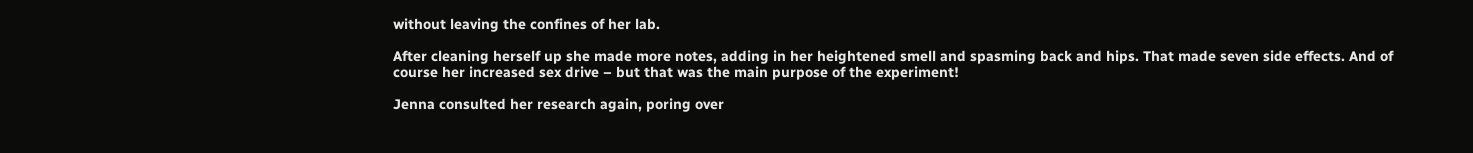without leaving the confines of her lab.

After cleaning herself up she made more notes, adding in her heightened smell and spasming back and hips. That made seven side effects. And of course her increased sex drive – but that was the main purpose of the experiment!

Jenna consulted her research again, poring over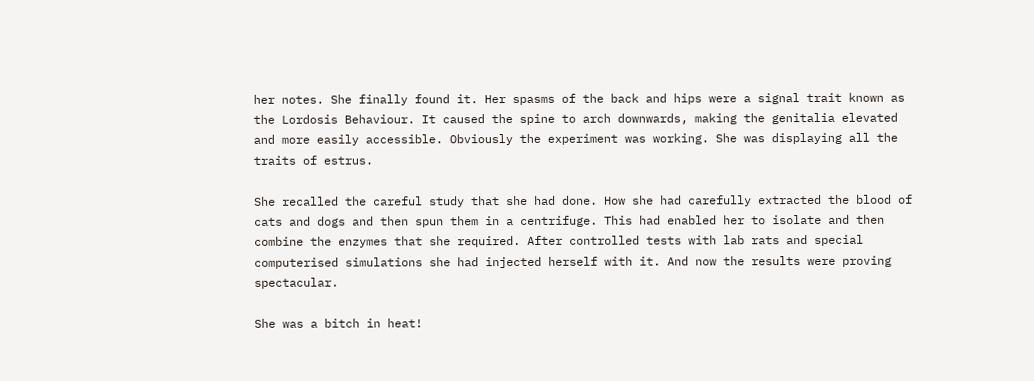her notes. She finally found it. Her spasms of the back and hips were a signal trait known as the Lordosis Behaviour. It caused the spine to arch downwards, making the genitalia elevated and more easily accessible. Obviously the experiment was working. She was displaying all the traits of estrus.

She recalled the careful study that she had done. How she had carefully extracted the blood of cats and dogs and then spun them in a centrifuge. This had enabled her to isolate and then combine the enzymes that she required. After controlled tests with lab rats and special computerised simulations she had injected herself with it. And now the results were proving spectacular.

She was a bitch in heat!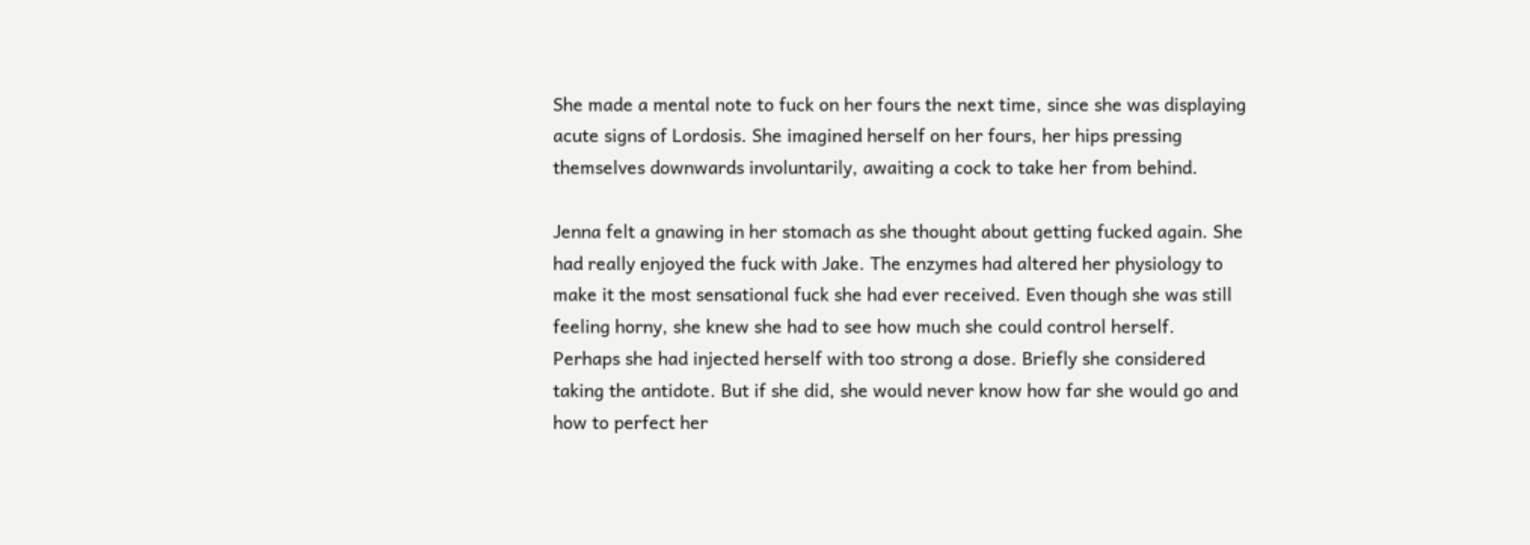She made a mental note to fuck on her fours the next time, since she was displaying acute signs of Lordosis. She imagined herself on her fours, her hips pressing themselves downwards involuntarily, awaiting a cock to take her from behind.

Jenna felt a gnawing in her stomach as she thought about getting fucked again. She had really enjoyed the fuck with Jake. The enzymes had altered her physiology to make it the most sensational fuck she had ever received. Even though she was still feeling horny, she knew she had to see how much she could control herself. Perhaps she had injected herself with too strong a dose. Briefly she considered taking the antidote. But if she did, she would never know how far she would go and how to perfect her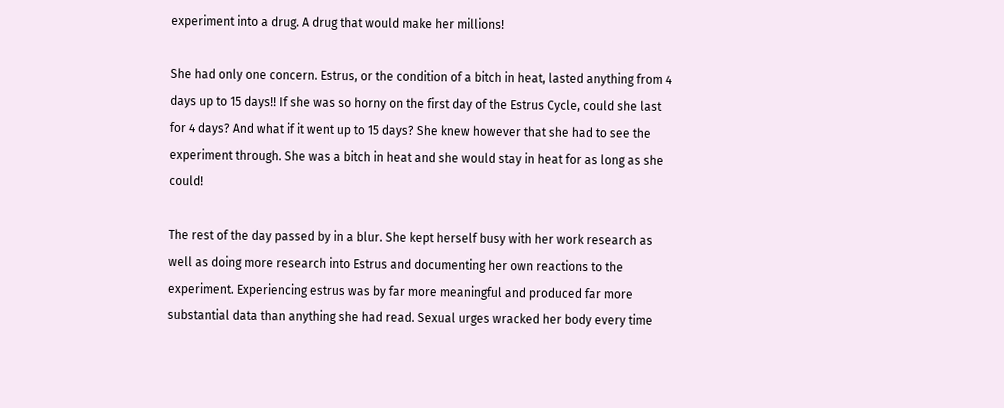experiment into a drug. A drug that would make her millions!

She had only one concern. Estrus, or the condition of a bitch in heat, lasted anything from 4 days up to 15 days!! If she was so horny on the first day of the Estrus Cycle, could she last for 4 days? And what if it went up to 15 days? She knew however that she had to see the experiment through. She was a bitch in heat and she would stay in heat for as long as she could!

The rest of the day passed by in a blur. She kept herself busy with her work research as well as doing more research into Estrus and documenting her own reactions to the experiment. Experiencing estrus was by far more meaningful and produced far more substantial data than anything she had read. Sexual urges wracked her body every time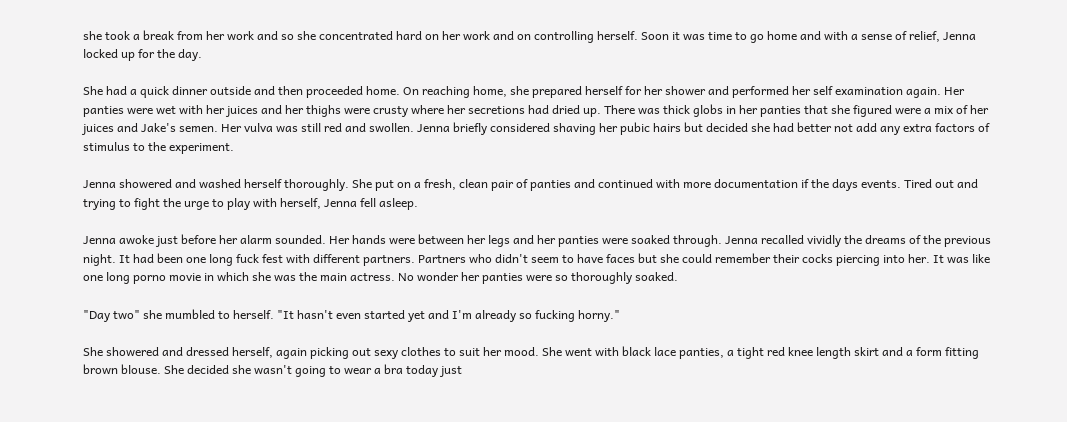she took a break from her work and so she concentrated hard on her work and on controlling herself. Soon it was time to go home and with a sense of relief, Jenna locked up for the day.

She had a quick dinner outside and then proceeded home. On reaching home, she prepared herself for her shower and performed her self examination again. Her panties were wet with her juices and her thighs were crusty where her secretions had dried up. There was thick globs in her panties that she figured were a mix of her juices and Jake's semen. Her vulva was still red and swollen. Jenna briefly considered shaving her pubic hairs but decided she had better not add any extra factors of stimulus to the experiment.

Jenna showered and washed herself thoroughly. She put on a fresh, clean pair of panties and continued with more documentation if the days events. Tired out and trying to fight the urge to play with herself, Jenna fell asleep.

Jenna awoke just before her alarm sounded. Her hands were between her legs and her panties were soaked through. Jenna recalled vividly the dreams of the previous night. It had been one long fuck fest with different partners. Partners who didn't seem to have faces but she could remember their cocks piercing into her. It was like one long porno movie in which she was the main actress. No wonder her panties were so thoroughly soaked.

"Day two" she mumbled to herself. "It hasn't even started yet and I'm already so fucking horny."

She showered and dressed herself, again picking out sexy clothes to suit her mood. She went with black lace panties, a tight red knee length skirt and a form fitting brown blouse. She decided she wasn't going to wear a bra today just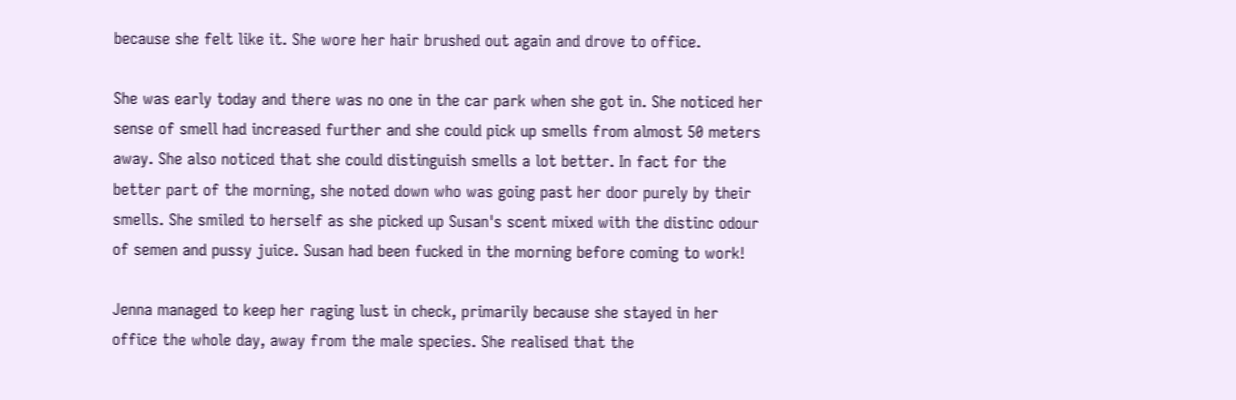because she felt like it. She wore her hair brushed out again and drove to office.

She was early today and there was no one in the car park when she got in. She noticed her sense of smell had increased further and she could pick up smells from almost 50 meters away. She also noticed that she could distinguish smells a lot better. In fact for the better part of the morning, she noted down who was going past her door purely by their smells. She smiled to herself as she picked up Susan's scent mixed with the distinc odour of semen and pussy juice. Susan had been fucked in the morning before coming to work!

Jenna managed to keep her raging lust in check, primarily because she stayed in her office the whole day, away from the male species. She realised that the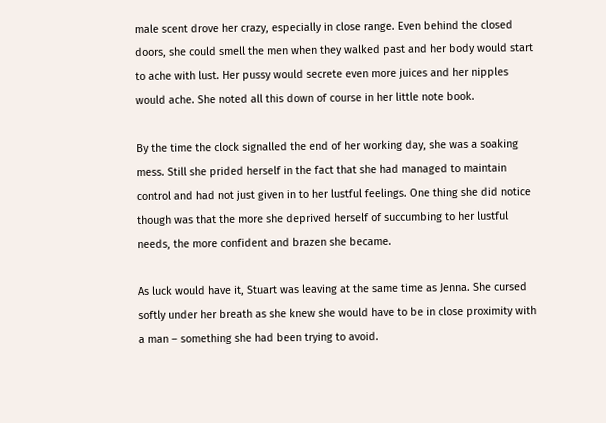male scent drove her crazy, especially in close range. Even behind the closed doors, she could smell the men when they walked past and her body would start to ache with lust. Her pussy would secrete even more juices and her nipples would ache. She noted all this down of course in her little note book.

By the time the clock signalled the end of her working day, she was a soaking mess. Still she prided herself in the fact that she had managed to maintain control and had not just given in to her lustful feelings. One thing she did notice though was that the more she deprived herself of succumbing to her lustful needs, the more confident and brazen she became.

As luck would have it, Stuart was leaving at the same time as Jenna. She cursed softly under her breath as she knew she would have to be in close proximity with a man – something she had been trying to avoid.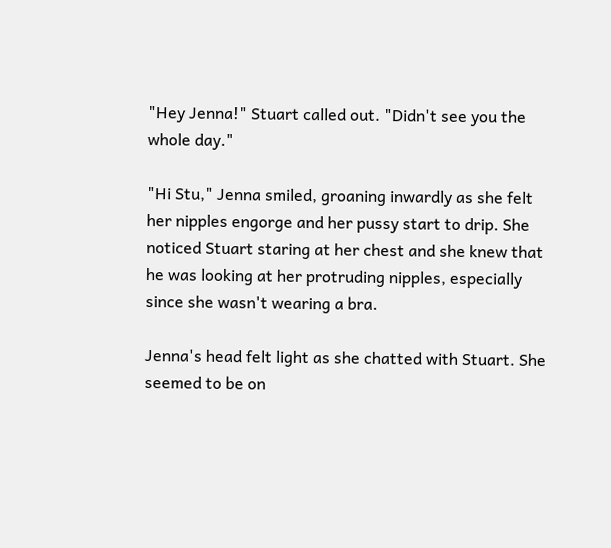"Hey Jenna!" Stuart called out. "Didn't see you the whole day."

"Hi Stu," Jenna smiled, groaning inwardly as she felt her nipples engorge and her pussy start to drip. She noticed Stuart staring at her chest and she knew that he was looking at her protruding nipples, especially since she wasn't wearing a bra.

Jenna's head felt light as she chatted with Stuart. She seemed to be on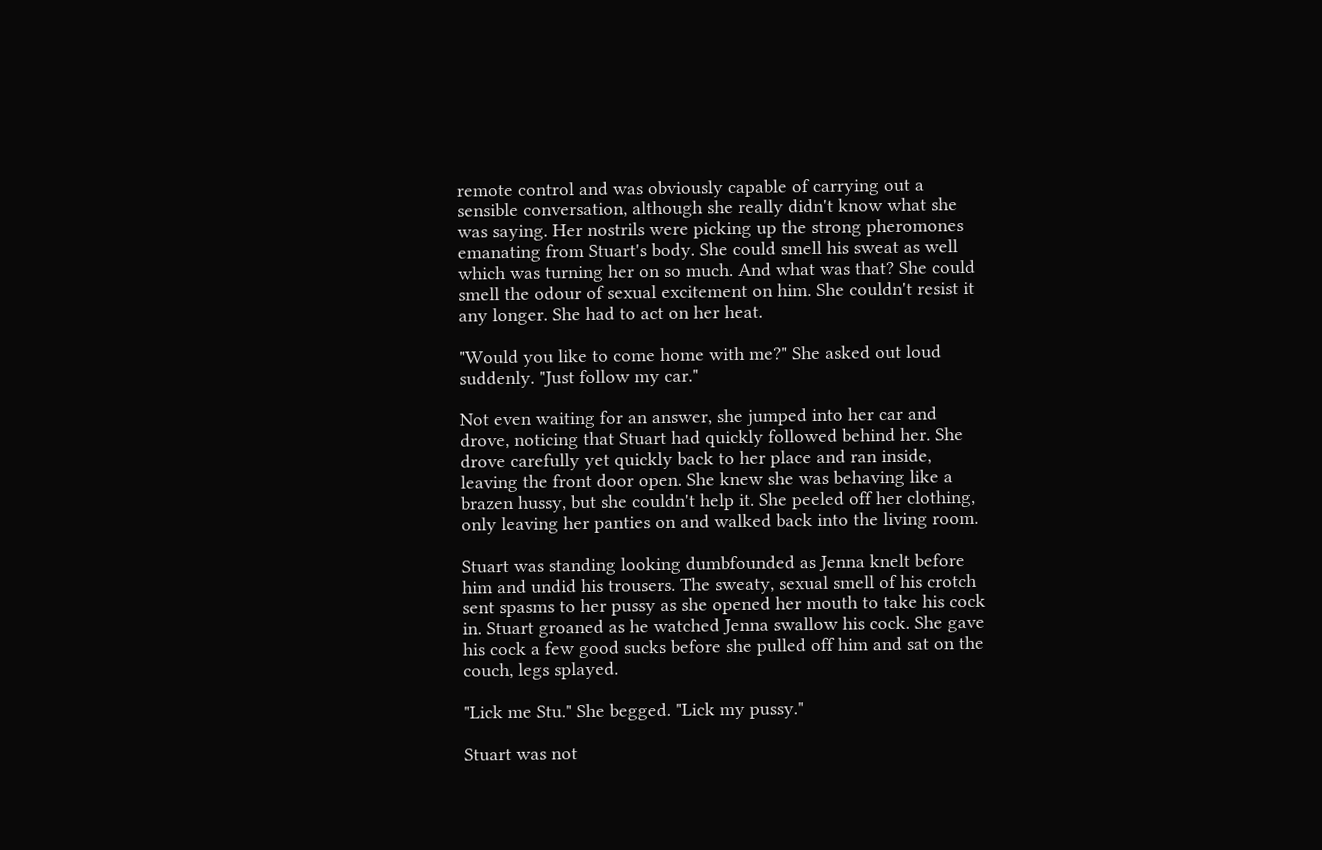remote control and was obviously capable of carrying out a sensible conversation, although she really didn't know what she was saying. Her nostrils were picking up the strong pheromones emanating from Stuart's body. She could smell his sweat as well which was turning her on so much. And what was that? She could smell the odour of sexual excitement on him. She couldn't resist it any longer. She had to act on her heat.

"Would you like to come home with me?" She asked out loud suddenly. "Just follow my car."

Not even waiting for an answer, she jumped into her car and drove, noticing that Stuart had quickly followed behind her. She drove carefully yet quickly back to her place and ran inside, leaving the front door open. She knew she was behaving like a brazen hussy, but she couldn't help it. She peeled off her clothing, only leaving her panties on and walked back into the living room.

Stuart was standing looking dumbfounded as Jenna knelt before him and undid his trousers. The sweaty, sexual smell of his crotch sent spasms to her pussy as she opened her mouth to take his cock in. Stuart groaned as he watched Jenna swallow his cock. She gave his cock a few good sucks before she pulled off him and sat on the couch, legs splayed.

"Lick me Stu." She begged. "Lick my pussy."

Stuart was not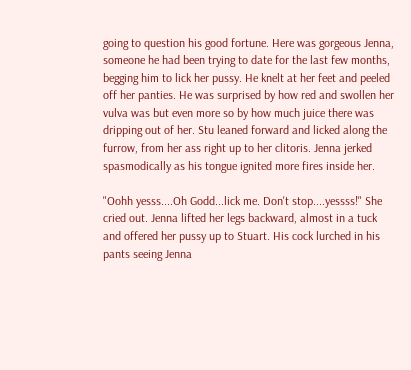going to question his good fortune. Here was gorgeous Jenna, someone he had been trying to date for the last few months, begging him to lick her pussy. He knelt at her feet and peeled off her panties. He was surprised by how red and swollen her vulva was but even more so by how much juice there was dripping out of her. Stu leaned forward and licked along the furrow, from her ass right up to her clitoris. Jenna jerked spasmodically as his tongue ignited more fires inside her.

"Oohh yesss....Oh Godd...lick me. Don't stop....yessss!" She cried out. Jenna lifted her legs backward, almost in a tuck and offered her pussy up to Stuart. His cock lurched in his pants seeing Jenna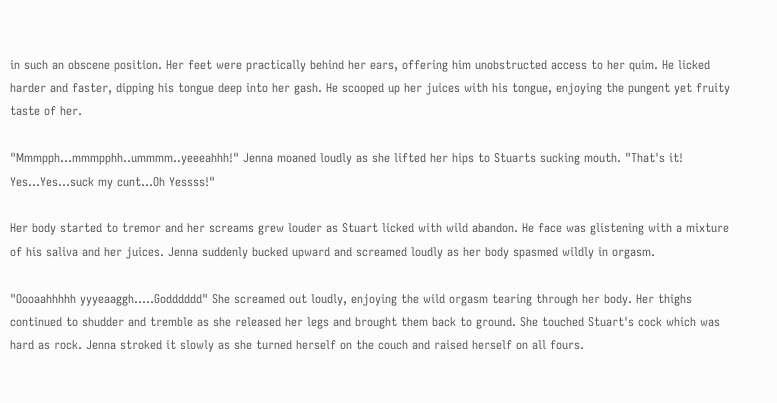in such an obscene position. Her feet were practically behind her ears, offering him unobstructed access to her quim. He licked harder and faster, dipping his tongue deep into her gash. He scooped up her juices with his tongue, enjoying the pungent yet fruity taste of her.

"Mmmpph...mmmpphh..ummmm..yeeeahhh!" Jenna moaned loudly as she lifted her hips to Stuarts sucking mouth. "That's it! Yes...Yes...suck my cunt...Oh Yessss!"

Her body started to tremor and her screams grew louder as Stuart licked with wild abandon. He face was glistening with a mixture of his saliva and her juices. Jenna suddenly bucked upward and screamed loudly as her body spasmed wildly in orgasm.

"Oooaahhhhh yyyeaaggh.....Godddddd" She screamed out loudly, enjoying the wild orgasm tearing through her body. Her thighs continued to shudder and tremble as she released her legs and brought them back to ground. She touched Stuart's cock which was hard as rock. Jenna stroked it slowly as she turned herself on the couch and raised herself on all fours.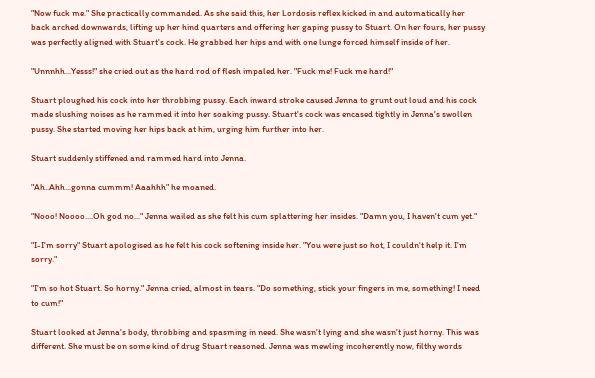"Now fuck me." She practically commanded. As she said this, her Lordosis reflex kicked in and automatically her back arched downwards, lifting up her hind quarters and offering her gaping pussy to Stuart. On her fours, her pussy was perfectly aligned with Stuart's cock. He grabbed her hips and with one lunge forced himself inside of her.

"Unnnhh...Yesss!" she cried out as the hard rod of flesh impaled her. "Fuck me! Fuck me hard!"

Stuart ploughed his cock into her throbbing pussy. Each inward stroke caused Jenna to grunt out loud and his cock made slushing noises as he rammed it into her soaking pussy. Stuart's cock was encased tightly in Jenna's swollen pussy. She started moving her hips back at him, urging him further into her.

Stuart suddenly stiffened and rammed hard into Jenna.

"Ah..Ahh...gonna cummm! Aaahhh" he moaned.

"Nooo! Noooo....Oh god no..." Jenna wailed as she felt his cum splattering her insides. "Damn you, I haven't cum yet."

"I-I'm sorry" Stuart apologised as he felt his cock softening inside her. "You were just so hot, I couldn't help it. I'm sorry."

"I'm so hot Stuart. So horny." Jenna cried, almost in tears. "Do something, stick your fingers in me, something! I need to cum!"

Stuart looked at Jenna's body, throbbing and spasming in need. She wasn't lying and she wasn't just horny. This was different. She must be on some kind of drug Stuart reasoned. Jenna was mewling incoherently now, filthy words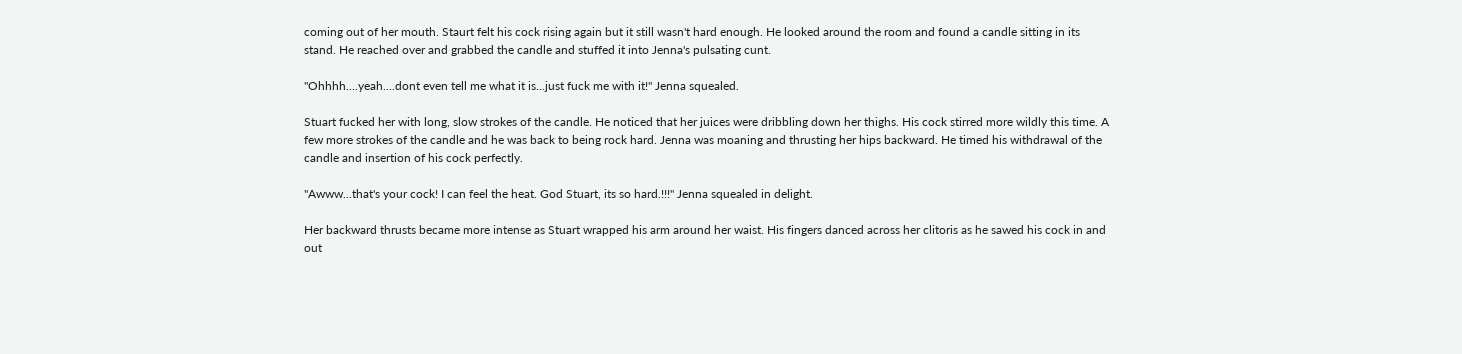coming out of her mouth. Staurt felt his cock rising again but it still wasn't hard enough. He looked around the room and found a candle sitting in its stand. He reached over and grabbed the candle and stuffed it into Jenna's pulsating cunt.

"Ohhhh....yeah....dont even tell me what it is...just fuck me with it!" Jenna squealed.

Stuart fucked her with long, slow strokes of the candle. He noticed that her juices were dribbling down her thighs. His cock stirred more wildly this time. A few more strokes of the candle and he was back to being rock hard. Jenna was moaning and thrusting her hips backward. He timed his withdrawal of the candle and insertion of his cock perfectly.

"Awww...that's your cock! I can feel the heat. God Stuart, its so hard.!!!" Jenna squealed in delight.

Her backward thrusts became more intense as Stuart wrapped his arm around her waist. His fingers danced across her clitoris as he sawed his cock in and out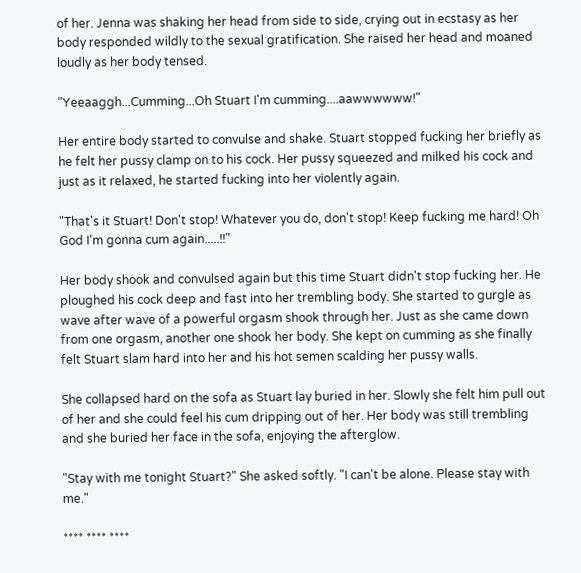of her. Jenna was shaking her head from side to side, crying out in ecstasy as her body responded wildly to the sexual gratification. She raised her head and moaned loudly as her body tensed.

"Yeeaaggh...Cumming...Oh Stuart I'm cumming....aawwwwww!"

Her entire body started to convulse and shake. Stuart stopped fucking her briefly as he felt her pussy clamp on to his cock. Her pussy squeezed and milked his cock and just as it relaxed, he started fucking into her violently again.

"That's it Stuart! Don't stop! Whatever you do, don't stop! Keep fucking me hard! Oh God I'm gonna cum again.....!!"

Her body shook and convulsed again but this time Stuart didn't stop fucking her. He ploughed his cock deep and fast into her trembling body. She started to gurgle as wave after wave of a powerful orgasm shook through her. Just as she came down from one orgasm, another one shook her body. She kept on cumming as she finally felt Stuart slam hard into her and his hot semen scalding her pussy walls.

She collapsed hard on the sofa as Stuart lay buried in her. Slowly she felt him pull out of her and she could feel his cum dripping out of her. Her body was still trembling and she buried her face in the sofa, enjoying the afterglow.

"Stay with me tonight Stuart?" She asked softly. "I can't be alone. Please stay with me."

**** **** ****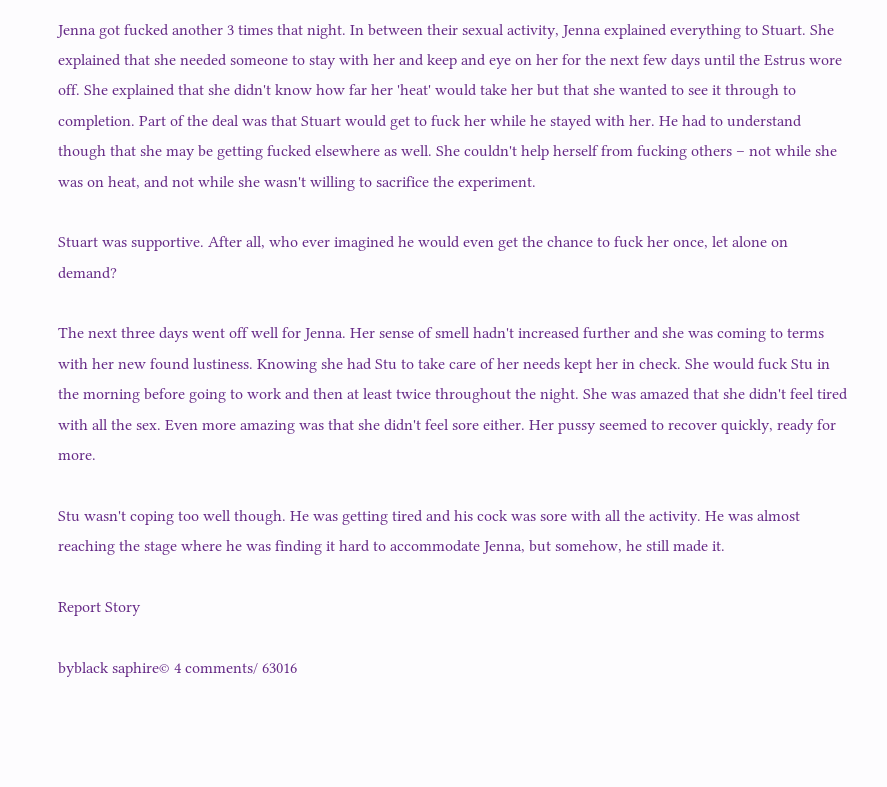Jenna got fucked another 3 times that night. In between their sexual activity, Jenna explained everything to Stuart. She explained that she needed someone to stay with her and keep and eye on her for the next few days until the Estrus wore off. She explained that she didn't know how far her 'heat' would take her but that she wanted to see it through to completion. Part of the deal was that Stuart would get to fuck her while he stayed with her. He had to understand though that she may be getting fucked elsewhere as well. She couldn't help herself from fucking others – not while she was on heat, and not while she wasn't willing to sacrifice the experiment.

Stuart was supportive. After all, who ever imagined he would even get the chance to fuck her once, let alone on demand?

The next three days went off well for Jenna. Her sense of smell hadn't increased further and she was coming to terms with her new found lustiness. Knowing she had Stu to take care of her needs kept her in check. She would fuck Stu in the morning before going to work and then at least twice throughout the night. She was amazed that she didn't feel tired with all the sex. Even more amazing was that she didn't feel sore either. Her pussy seemed to recover quickly, ready for more.

Stu wasn't coping too well though. He was getting tired and his cock was sore with all the activity. He was almost reaching the stage where he was finding it hard to accommodate Jenna, but somehow, he still made it.

Report Story

byblack saphire© 4 comments/ 63016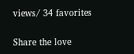views/ 34 favorites

Share the love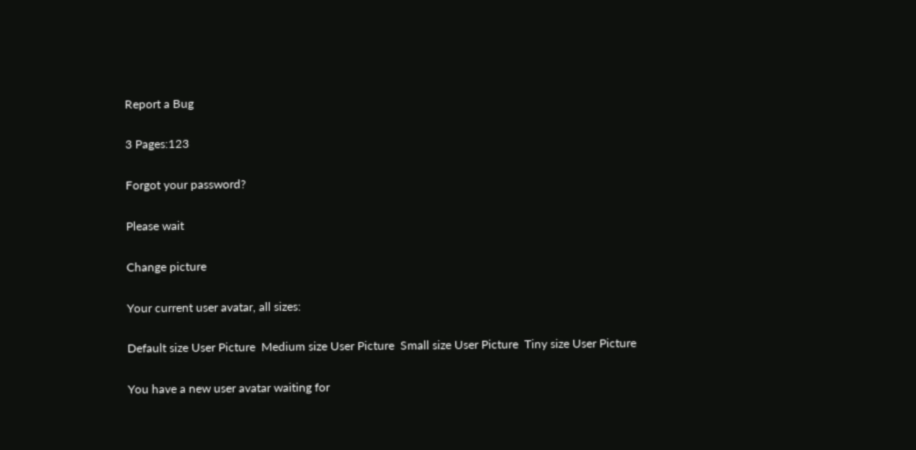Report a Bug

3 Pages:123

Forgot your password?

Please wait

Change picture

Your current user avatar, all sizes:

Default size User Picture  Medium size User Picture  Small size User Picture  Tiny size User Picture

You have a new user avatar waiting for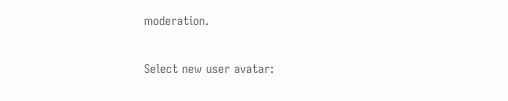moderation.

Select new user avatar: